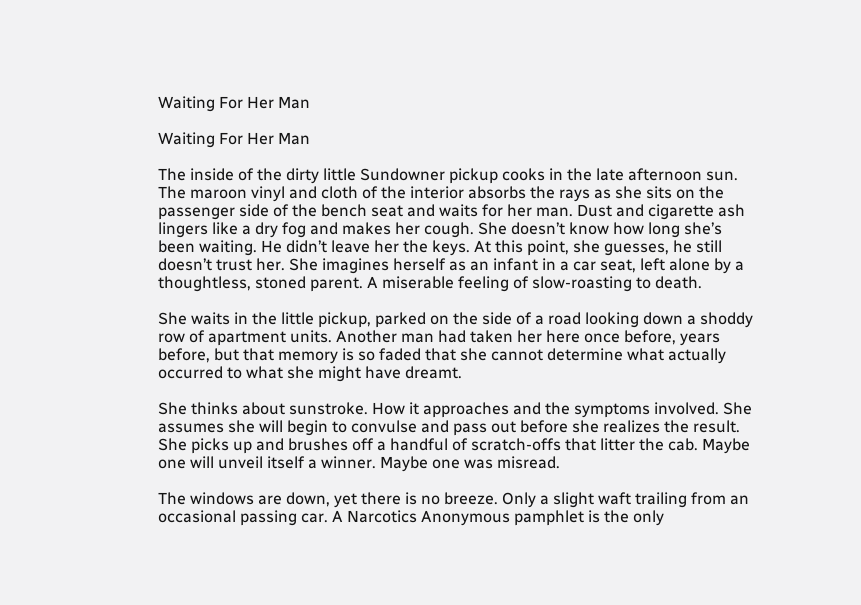Waiting For Her Man

Waiting For Her Man

The inside of the dirty little Sundowner pickup cooks in the late afternoon sun. The maroon vinyl and cloth of the interior absorbs the rays as she sits on the passenger side of the bench seat and waits for her man. Dust and cigarette ash lingers like a dry fog and makes her cough. She doesn’t know how long she’s been waiting. He didn’t leave her the keys. At this point, she guesses, he still doesn’t trust her. She imagines herself as an infant in a car seat, left alone by a thoughtless, stoned parent. A miserable feeling of slow-roasting to death.

She waits in the little pickup, parked on the side of a road looking down a shoddy row of apartment units. Another man had taken her here once before, years before, but that memory is so faded that she cannot determine what actually occurred to what she might have dreamt.

She thinks about sunstroke. How it approaches and the symptoms involved. She assumes she will begin to convulse and pass out before she realizes the result. She picks up and brushes off a handful of scratch-offs that litter the cab. Maybe one will unveil itself a winner. Maybe one was misread.

The windows are down, yet there is no breeze. Only a slight waft trailing from an occasional passing car. A Narcotics Anonymous pamphlet is the only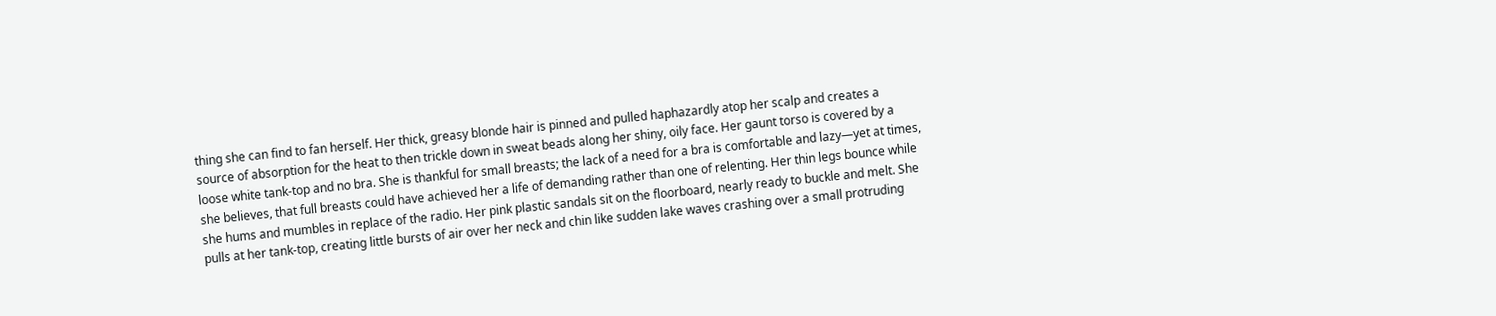thing she can find to fan herself. Her thick, greasy blonde hair is pinned and pulled haphazardly atop her scalp and creates a source of absorption for the heat to then trickle down in sweat beads along her shiny, oily face. Her gaunt torso is covered by a loose white tank-top and no bra. She is thankful for small breasts; the lack of a need for a bra is comfortable and lazy—yet at times, she believes, that full breasts could have achieved her a life of demanding rather than one of relenting. Her thin legs bounce while she hums and mumbles in replace of the radio. Her pink plastic sandals sit on the floorboard, nearly ready to buckle and melt. She pulls at her tank-top, creating little bursts of air over her neck and chin like sudden lake waves crashing over a small protruding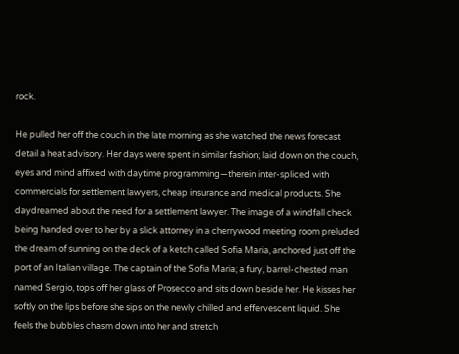rock.

He pulled her off the couch in the late morning as she watched the news forecast detail a heat advisory. Her days were spent in similar fashion; laid down on the couch, eyes and mind affixed with daytime programming—therein inter-spliced with commercials for settlement lawyers, cheap insurance and medical products. She daydreamed about the need for a settlement lawyer. The image of a windfall check being handed over to her by a slick attorney in a cherrywood meeting room preluded the dream of sunning on the deck of a ketch called Sofia Maria, anchored just off the port of an Italian village. The captain of the Sofia Maria; a fury, barrel-chested man named Sergio, tops off her glass of Prosecco and sits down beside her. He kisses her softly on the lips before she sips on the newly chilled and effervescent liquid. She feels the bubbles chasm down into her and stretch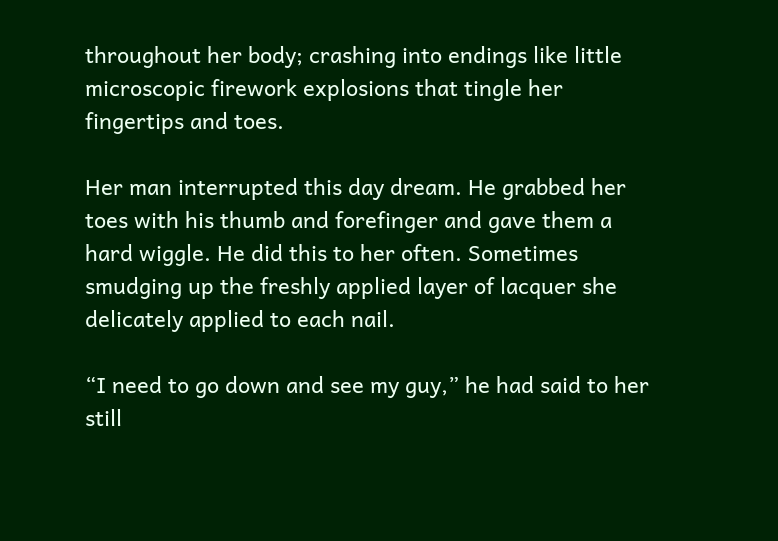throughout her body; crashing into endings like little microscopic firework explosions that tingle her fingertips and toes.

Her man interrupted this day dream. He grabbed her toes with his thumb and forefinger and gave them a hard wiggle. He did this to her often. Sometimes smudging up the freshly applied layer of lacquer she delicately applied to each nail.

“I need to go down and see my guy,” he had said to her still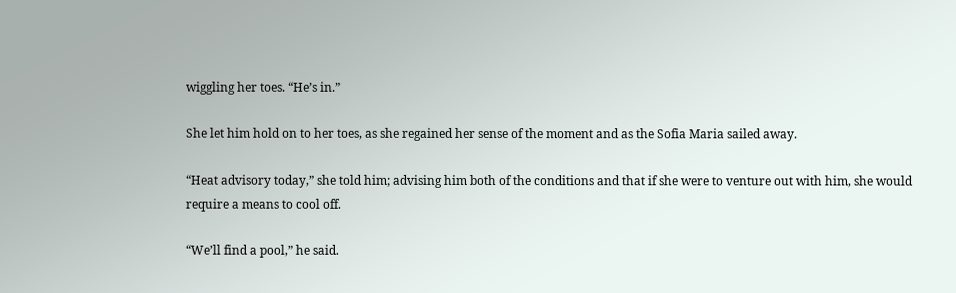wiggling her toes. “He’s in.”

She let him hold on to her toes, as she regained her sense of the moment and as the Sofia Maria sailed away.

“Heat advisory today,” she told him; advising him both of the conditions and that if she were to venture out with him, she would require a means to cool off.

“We’ll find a pool,” he said.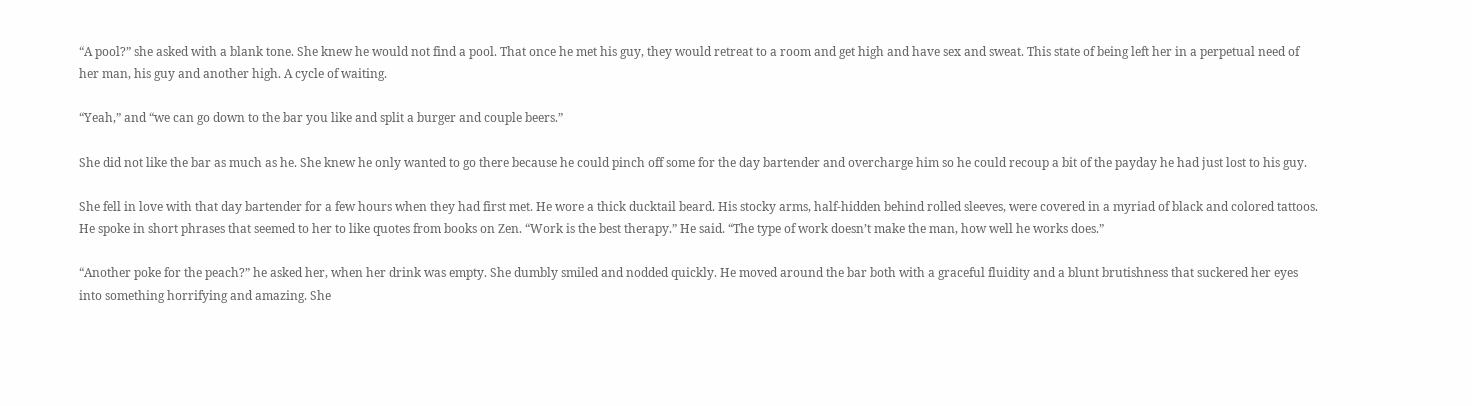“A pool?” she asked with a blank tone. She knew he would not find a pool. That once he met his guy, they would retreat to a room and get high and have sex and sweat. This state of being left her in a perpetual need of her man, his guy and another high. A cycle of waiting.

“Yeah,” and “we can go down to the bar you like and split a burger and couple beers.”

She did not like the bar as much as he. She knew he only wanted to go there because he could pinch off some for the day bartender and overcharge him so he could recoup a bit of the payday he had just lost to his guy.

She fell in love with that day bartender for a few hours when they had first met. He wore a thick ducktail beard. His stocky arms, half-hidden behind rolled sleeves, were covered in a myriad of black and colored tattoos. He spoke in short phrases that seemed to her to like quotes from books on Zen. “Work is the best therapy.” He said. “The type of work doesn’t make the man, how well he works does.”

“Another poke for the peach?” he asked her, when her drink was empty. She dumbly smiled and nodded quickly. He moved around the bar both with a graceful fluidity and a blunt brutishness that suckered her eyes into something horrifying and amazing. She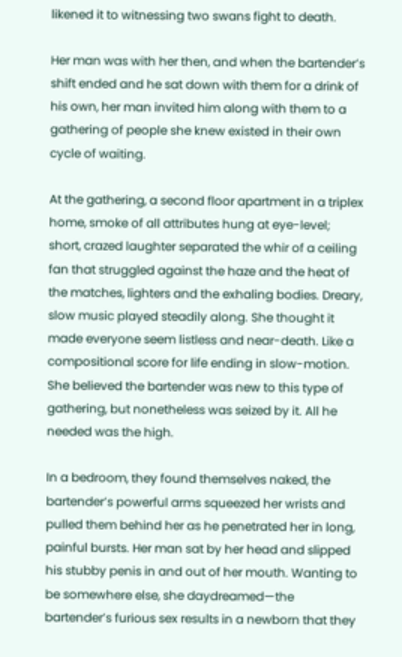likened it to witnessing two swans fight to death.

Her man was with her then, and when the bartender’s shift ended and he sat down with them for a drink of his own, her man invited him along with them to a gathering of people she knew existed in their own cycle of waiting.

At the gathering, a second floor apartment in a triplex home, smoke of all attributes hung at eye-level; short, crazed laughter separated the whir of a ceiling fan that struggled against the haze and the heat of the matches, lighters and the exhaling bodies. Dreary, slow music played steadily along. She thought it made everyone seem listless and near-death. Like a compositional score for life ending in slow-motion. She believed the bartender was new to this type of gathering, but nonetheless was seized by it. All he needed was the high.

In a bedroom, they found themselves naked, the bartender’s powerful arms squeezed her wrists and pulled them behind her as he penetrated her in long, painful bursts. Her man sat by her head and slipped his stubby penis in and out of her mouth. Wanting to be somewhere else, she daydreamed—the bartender’s furious sex results in a newborn that they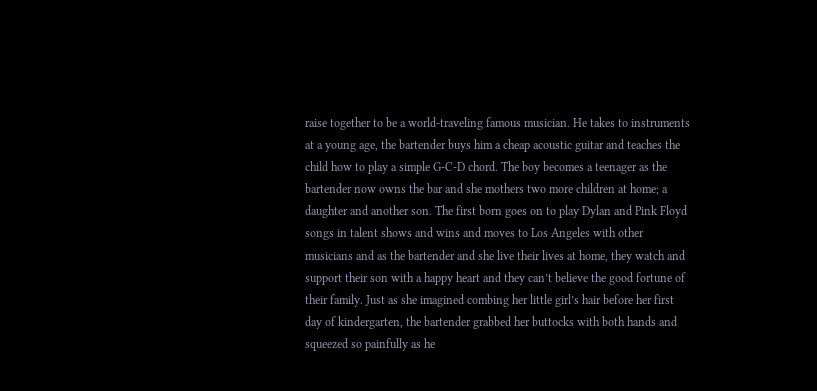raise together to be a world-traveling famous musician. He takes to instruments at a young age, the bartender buys him a cheap acoustic guitar and teaches the child how to play a simple G-C-D chord. The boy becomes a teenager as the bartender now owns the bar and she mothers two more children at home; a daughter and another son. The first born goes on to play Dylan and Pink Floyd songs in talent shows and wins and moves to Los Angeles with other musicians and as the bartender and she live their lives at home, they watch and support their son with a happy heart and they can’t believe the good fortune of their family. Just as she imagined combing her little girl’s hair before her first day of kindergarten, the bartender grabbed her buttocks with both hands and squeezed so painfully as he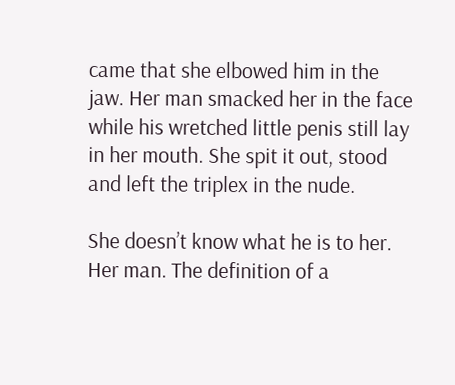came that she elbowed him in the jaw. Her man smacked her in the face while his wretched little penis still lay in her mouth. She spit it out, stood and left the triplex in the nude.

She doesn’t know what he is to her. Her man. The definition of a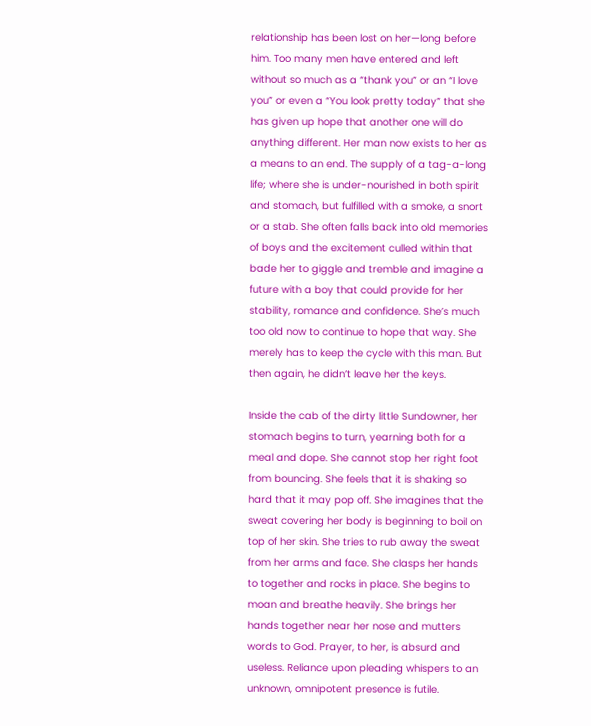relationship has been lost on her—long before him. Too many men have entered and left without so much as a “thank you” or an “I love you” or even a “You look pretty today” that she has given up hope that another one will do anything different. Her man now exists to her as a means to an end. The supply of a tag-a-long life; where she is under-nourished in both spirit and stomach, but fulfilled with a smoke, a snort or a stab. She often falls back into old memories of boys and the excitement culled within that bade her to giggle and tremble and imagine a future with a boy that could provide for her stability, romance and confidence. She’s much too old now to continue to hope that way. She merely has to keep the cycle with this man. But then again, he didn’t leave her the keys.

Inside the cab of the dirty little Sundowner, her stomach begins to turn, yearning both for a meal and dope. She cannot stop her right foot from bouncing. She feels that it is shaking so hard that it may pop off. She imagines that the sweat covering her body is beginning to boil on top of her skin. She tries to rub away the sweat from her arms and face. She clasps her hands to together and rocks in place. She begins to moan and breathe heavily. She brings her hands together near her nose and mutters words to God. Prayer, to her, is absurd and useless. Reliance upon pleading whispers to an unknown, omnipotent presence is futile.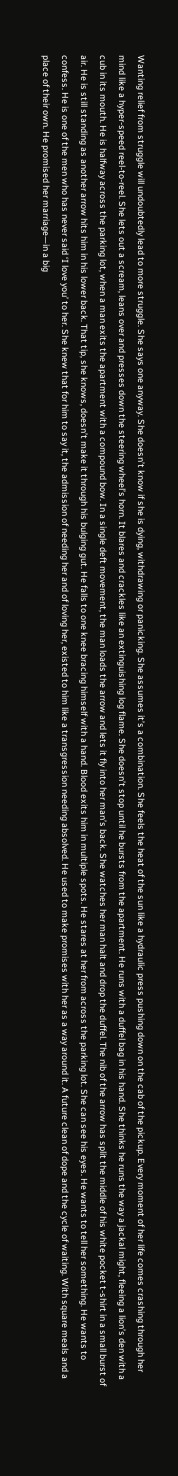Wanting relief from struggle will undoubtedly lead to more struggle. She says one anyway. She doesn’t know if she is dying, withdrawing or panicking. She assumes it’s a combination. She feels the heat of the sun like a hydraulic press pushing down on the cab of the pickup. Every moment of her life comes crashing through her mind like a hyper-speed reel-to-reel. She lets out a scream, leans over and presses down the steering wheel’s horn. It blares and crackles like an extinguishing log flame. She doesn’t stop until he bursts from the apartment. He runs with a duffel bag in his hand. She thinks he runs the way a jackal might, fleeing a lion’s den with a cub in its mouth. He is halfway across the parking lot, when a man exits the apartment with a compound bow. In a single deft movement, the man loads the arrow and lets it fly into her man’s back. She watches her man halt and drop the duffel. The nib of the arrow has split the middle of his white pocket t-shirt in a small burst of air. He is still standing as another arrow hits him in his lower back. That tip, she knows, doesn’t make it through his bulging gut. He falls to one knee bracing himself with a hand. Blood exits him in multiple spots. He stares at her from across the parking lot. She can see his eyes. He wants to tell her something. He wants to confess. He is one of the men who has never said ‘I love you’ to her. She knew that for him to say it, the admission of needing her and of loving her, existed to him like a transgression needing absolved. He used to make promises with her as a way around it. A future clean of dope and the cycle of waiting. With square meals and a place of their own. He promised her marriage—in a big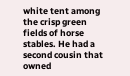white tent among the crisp green fields of horse stables. He had a second cousin that owned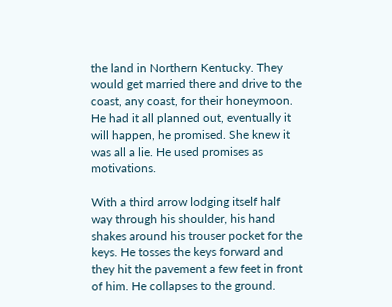the land in Northern Kentucky. They would get married there and drive to the coast, any coast, for their honeymoon. He had it all planned out, eventually it will happen, he promised. She knew it was all a lie. He used promises as motivations.

With a third arrow lodging itself half way through his shoulder, his hand shakes around his trouser pocket for the keys. He tosses the keys forward and they hit the pavement a few feet in front of him. He collapses to the ground.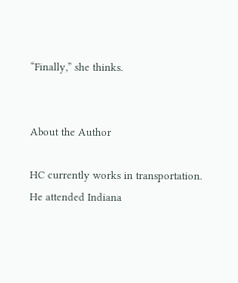“Finally,” she thinks.


About the Author

HC currently works in transportation. He attended Indiana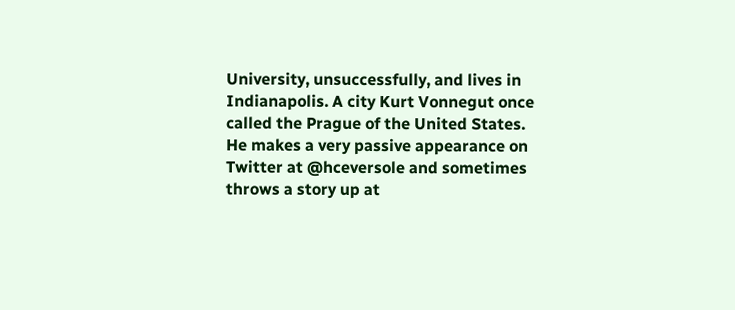University, unsuccessfully, and lives in Indianapolis. A city Kurt Vonnegut once called the Prague of the United States. He makes a very passive appearance on Twitter at @hceversole and sometimes throws a story up at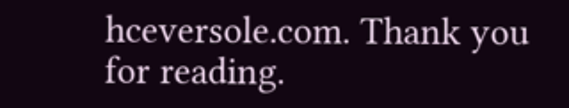hceversole.com. Thank you for reading.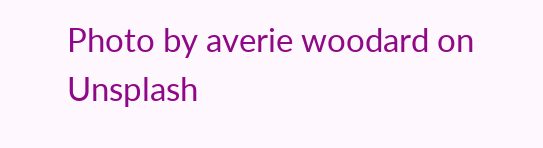Photo by averie woodard on Unsplash